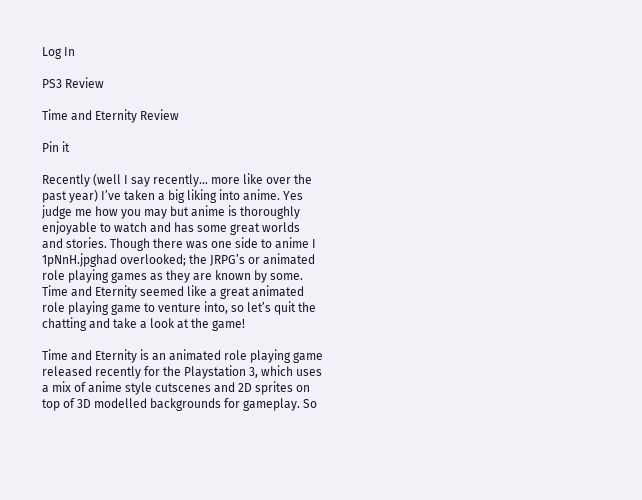Log In

PS3 Review

Time and Eternity Review

Pin it

Recently (well I say recently… more like over the past year) I’ve taken a big liking into anime. Yes judge me how you may but anime is thoroughly enjoyable to watch and has some great worlds and stories. Though there was one side to anime I 1pNnH.jpghad overlooked; the JRPG’s or animated role playing games as they are known by some. Time and Eternity seemed like a great animated role playing game to venture into, so let’s quit the chatting and take a look at the game!

Time and Eternity is an animated role playing game released recently for the Playstation 3, which uses a mix of anime style cutscenes and 2D sprites on top of 3D modelled backgrounds for gameplay. So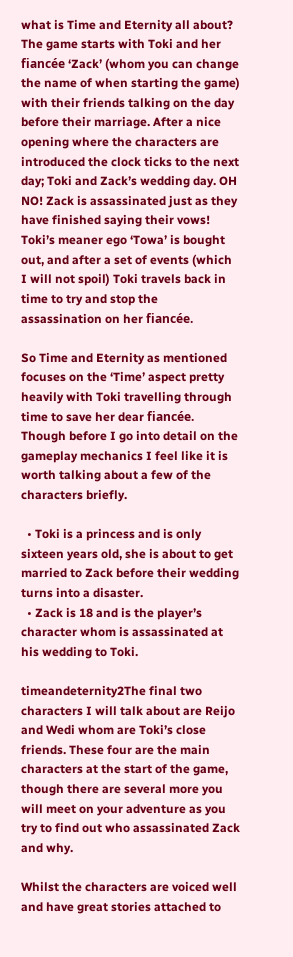what is Time and Eternity all about? The game starts with Toki and her fiancée ‘Zack’ (whom you can change the name of when starting the game) with their friends talking on the day before their marriage. After a nice opening where the characters are introduced the clock ticks to the next day; Toki and Zack’s wedding day. OH NO! Zack is assassinated just as they have finished saying their vows! Toki’s meaner ego ‘Towa’ is bought out, and after a set of events (which I will not spoil) Toki travels back in time to try and stop the assassination on her fiancée.

So Time and Eternity as mentioned focuses on the ‘Time’ aspect pretty heavily with Toki travelling through time to save her dear fiancée. Though before I go into detail on the gameplay mechanics I feel like it is worth talking about a few of the characters briefly.

  • Toki is a princess and is only sixteen years old, she is about to get married to Zack before their wedding turns into a disaster.
  • Zack is 18 and is the player’s character whom is assassinated at his wedding to Toki.

timeandeternity2The final two characters I will talk about are Reijo and Wedi whom are Toki’s close friends. These four are the main characters at the start of the game, though there are several more you will meet on your adventure as you try to find out who assassinated Zack and why.

Whilst the characters are voiced well and have great stories attached to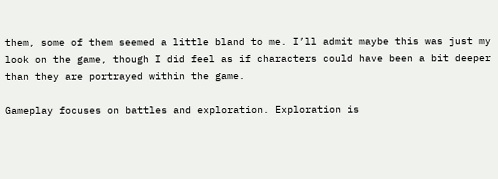them, some of them seemed a little bland to me. I’ll admit maybe this was just my look on the game, though I did feel as if characters could have been a bit deeper than they are portrayed within the game.

Gameplay focuses on battles and exploration. Exploration is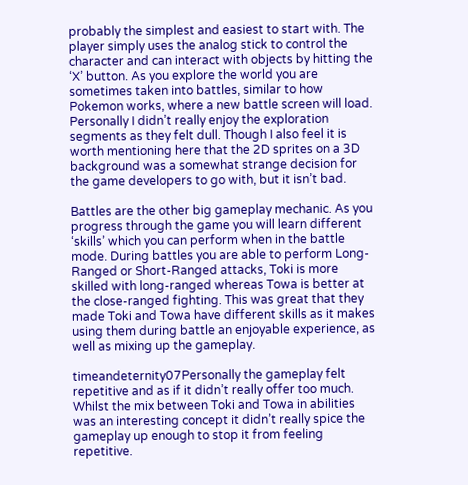probably the simplest and easiest to start with. The player simply uses the analog stick to control the character and can interact with objects by hitting the ‘X’ button. As you explore the world you are sometimes taken into battles, similar to how Pokemon works, where a new battle screen will load. Personally I didn’t really enjoy the exploration segments as they felt dull. Though I also feel it is worth mentioning here that the 2D sprites on a 3D background was a somewhat strange decision for the game developers to go with, but it isn’t bad.

Battles are the other big gameplay mechanic. As you progress through the game you will learn different ‘skills’ which you can perform when in the battle mode. During battles you are able to perform Long-Ranged or Short-Ranged attacks, Toki is more skilled with long-ranged whereas Towa is better at the close-ranged fighting. This was great that they made Toki and Towa have different skills as it makes using them during battle an enjoyable experience, as well as mixing up the gameplay.

timeandeternity07Personally the gameplay felt repetitive and as if it didn’t really offer too much. Whilst the mix between Toki and Towa in abilities was an interesting concept it didn’t really spice the gameplay up enough to stop it from feeling repetitive.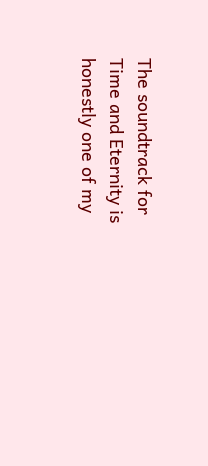The soundtrack for Time and Eternity is honestly one of my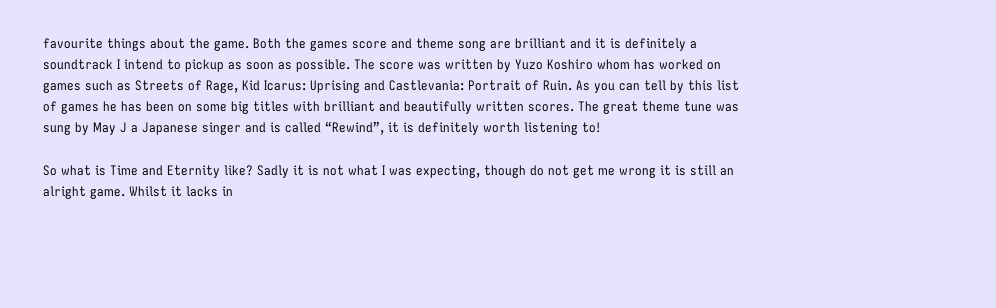favourite things about the game. Both the games score and theme song are brilliant and it is definitely a soundtrack I intend to pickup as soon as possible. The score was written by Yuzo Koshiro whom has worked on games such as Streets of Rage, Kid Icarus: Uprising and Castlevania: Portrait of Ruin. As you can tell by this list of games he has been on some big titles with brilliant and beautifully written scores. The great theme tune was sung by May J a Japanese singer and is called “Rewind”, it is definitely worth listening to!

So what is Time and Eternity like? Sadly it is not what I was expecting, though do not get me wrong it is still an alright game. Whilst it lacks in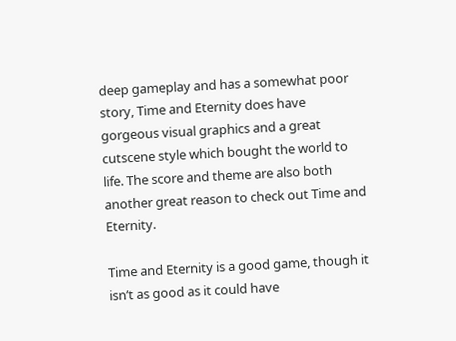deep gameplay and has a somewhat poor story, Time and Eternity does have gorgeous visual graphics and a great cutscene style which bought the world to life. The score and theme are also both another great reason to check out Time and Eternity.

Time and Eternity is a good game, though it isn’t as good as it could have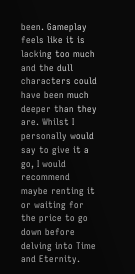been. Gameplay feels like it is lacking too much and the dull characters could have been much deeper than they are. Whilst I personally would say to give it a go, I would recommend maybe renting it or waiting for the price to go down before delving into Time and Eternity.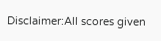Disclaimer:All scores given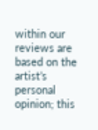within our reviews are based on the artist’s personal opinion; this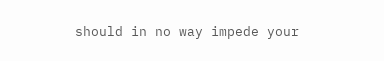should in no way impede your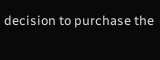decision to purchase the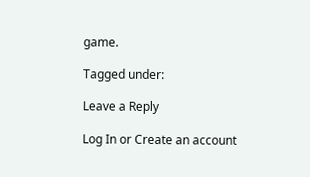game.

Tagged under:

Leave a Reply

Log In or Create an account